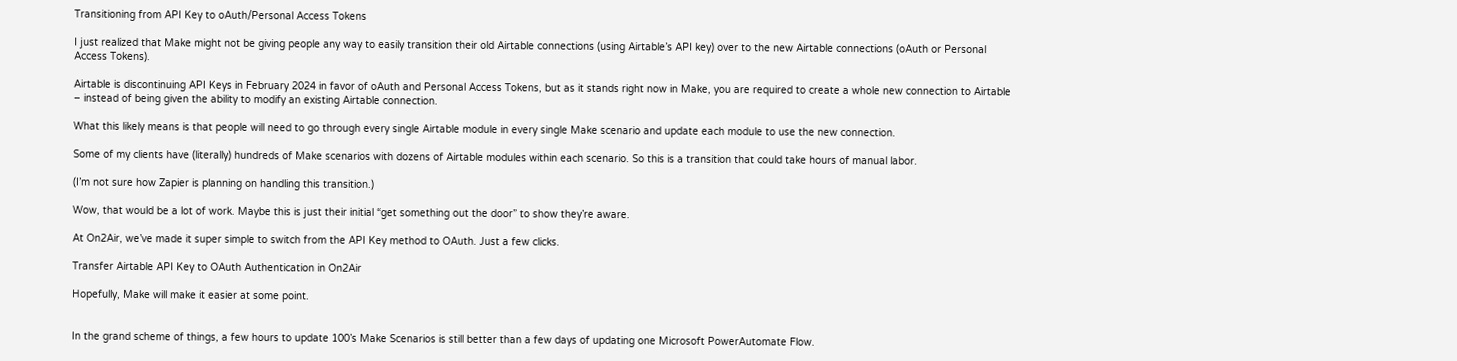Transitioning from API Key to oAuth/Personal Access Tokens

I just realized that Make might not be giving people any way to easily transition their old Airtable connections (using Airtable’s API key) over to the new Airtable connections (oAuth or Personal Access Tokens).

Airtable is discontinuing API Keys in February 2024 in favor of oAuth and Personal Access Tokens, but as it stands right now in Make, you are required to create a whole new connection to Airtable – instead of being given the ability to modify an existing Airtable connection.

What this likely means is that people will need to go through every single Airtable module in every single Make scenario and update each module to use the new connection.

Some of my clients have (literally) hundreds of Make scenarios with dozens of Airtable modules within each scenario. So this is a transition that could take hours of manual labor.

(I’m not sure how Zapier is planning on handling this transition.)

Wow, that would be a lot of work. Maybe this is just their initial “get something out the door” to show they’re aware.

At On2Air, we’ve made it super simple to switch from the API Key method to OAuth. Just a few clicks.

Transfer Airtable API Key to OAuth Authentication in On2Air

Hopefully, Make will make it easier at some point.


In the grand scheme of things, a few hours to update 100’s Make Scenarios is still better than a few days of updating one Microsoft PowerAutomate Flow.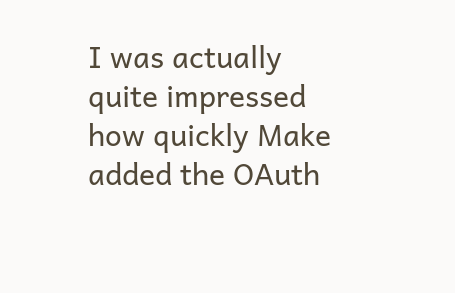I was actually quite impressed how quickly Make added the OAuth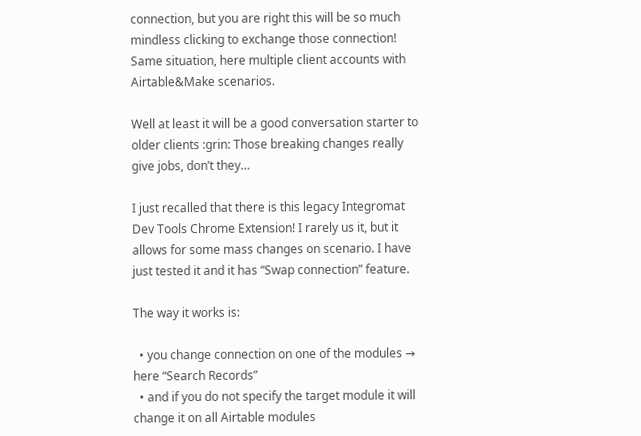connection, but you are right this will be so much mindless clicking to exchange those connection! Same situation, here multiple client accounts with Airtable&Make scenarios.

Well at least it will be a good conversation starter to older clients :grin: Those breaking changes really give jobs, don’t they…

I just recalled that there is this legacy Integromat Dev Tools Chrome Extension! I rarely us it, but it allows for some mass changes on scenario. I have just tested it and it has “Swap connection” feature.

The way it works is:

  • you change connection on one of the modules → here “Search Records”
  • and if you do not specify the target module it will change it on all Airtable modules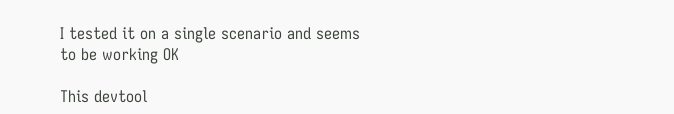I tested it on a single scenario and seems to be working OK

This devtool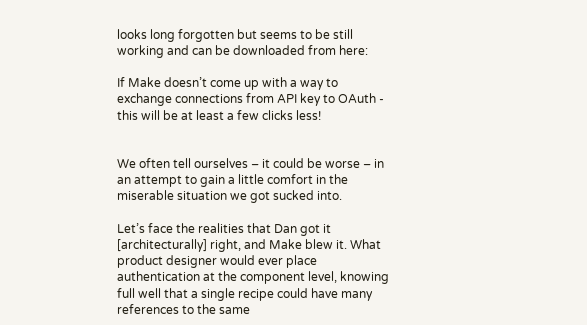looks long forgotten but seems to be still working and can be downloaded from here:

If Make doesn’t come up with a way to exchange connections from API key to OAuth - this will be at least a few clicks less!


We often tell ourselves – it could be worse – in an attempt to gain a little comfort in the miserable situation we got sucked into.

Let’s face the realities that Dan got it [architecturally] right, and Make blew it. What product designer would ever place authentication at the component level, knowing full well that a single recipe could have many references to the same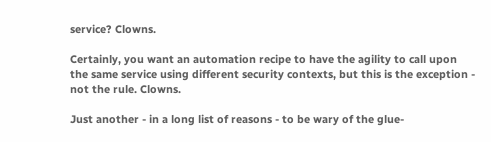service? Clowns.

Certainly, you want an automation recipe to have the agility to call upon the same service using different security contexts, but this is the exception - not the rule. Clowns.

Just another - in a long list of reasons - to be wary of the glue-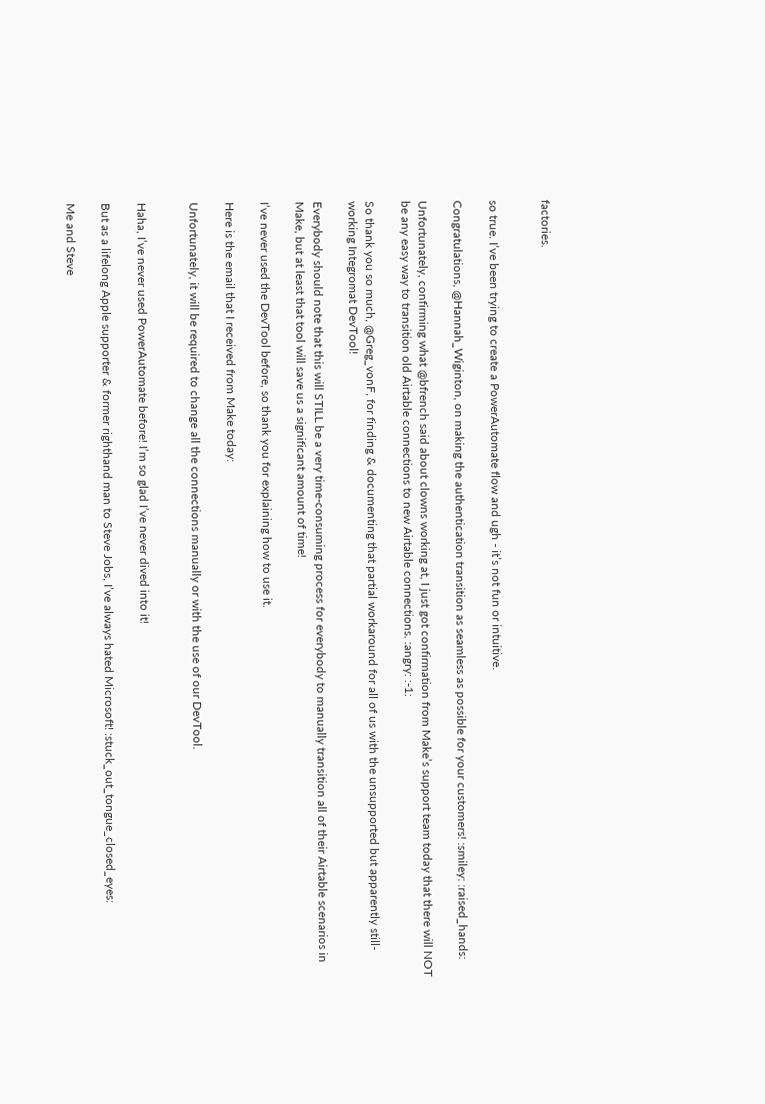factories.


so true. I’ve been trying to create a PowerAutomate flow and ugh - it’s not fun or intuitive.

Congratulations, @Hannah_Wiginton, on making the authentication transition as seamless as possible for your customers! :smiley: :raised_hands:

Unfortunately, confirming what @bfrench said about clowns working at, I just got confirmation from Make’s support team today that there will NOT be any easy way to transition old Airtable connections to new Airtable connections. :angry: :-1:

So thank you so much, @Greg_vonF, for finding & documenting that partial workaround for all of us with the unsupported but apparently still-working Integromat DevTool!

Everybody should note that this will STILL be a very time-consuming process for everybody to manually transition all of their Airtable scenarios in Make, but at least that tool will save us a significant amount of time!

I’ve never used the DevTool before, so thank you for explaining how to use it.

Here is the email that I received from Make today:

Unfortunately, it will be required to change all the connections manually or with the use of our DevTool.


Haha, I’ve never used PowerAutomate before! I’m so glad I’ve never dived into it!

But as a lifelong Apple supporter & former righthand man to Steve Jobs, I’ve always hated Microsoft! :stuck_out_tongue_closed_eyes:

Me and Steve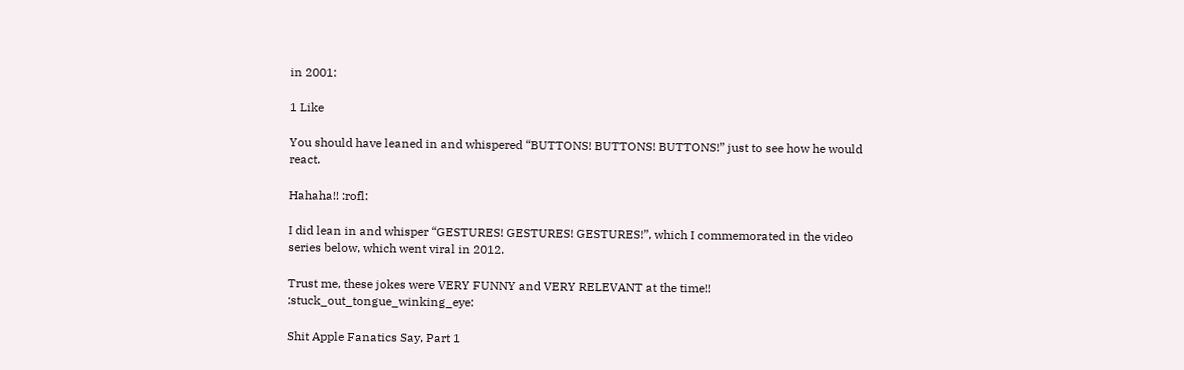in 2001:

1 Like

You should have leaned in and whispered “BUTTONS! BUTTONS! BUTTONS!” just to see how he would react.

Hahaha!! :rofl:

I did lean in and whisper “GESTURES! GESTURES! GESTURES!”, which I commemorated in the video series below, which went viral in 2012.

Trust me, these jokes were VERY FUNNY and VERY RELEVANT at the time!! :stuck_out_tongue_winking_eye:

Shit Apple Fanatics Say, Part 1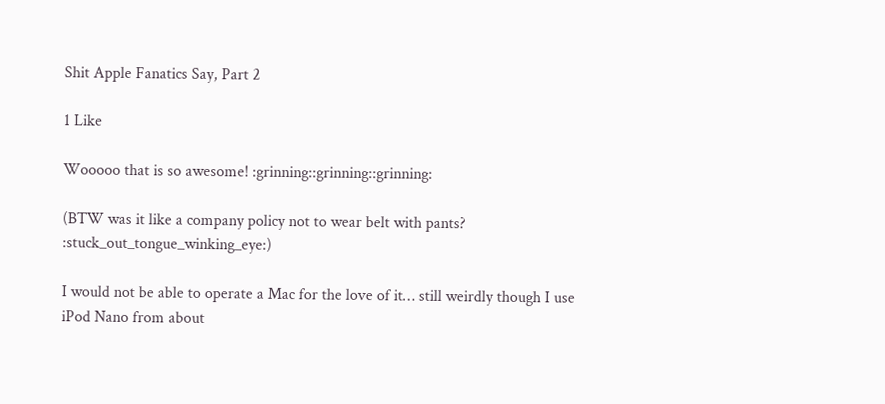Shit Apple Fanatics Say, Part 2

1 Like

Wooooo that is so awesome! :grinning::grinning::grinning:

(BTW was it like a company policy not to wear belt with pants? :stuck_out_tongue_winking_eye:)

I would not be able to operate a Mac for the love of it… still weirdly though I use iPod Nano from about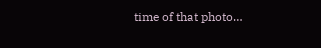time of that photo…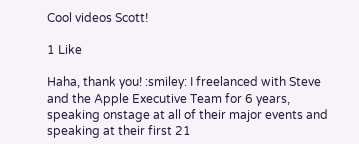Cool videos Scott!

1 Like

Haha, thank you! :smiley: I freelanced with Steve and the Apple Executive Team for 6 years, speaking onstage at all of their major events and speaking at their first 21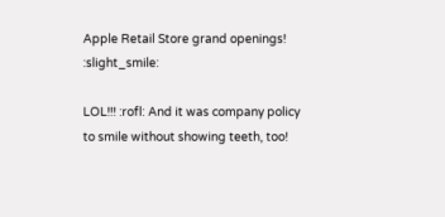Apple Retail Store grand openings! :slight_smile:

LOL!!! :rofl: And it was company policy to smile without showing teeth, too!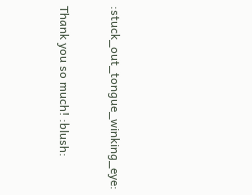:stuck_out_tongue_winking_eye:

Thank you so much! :blush: